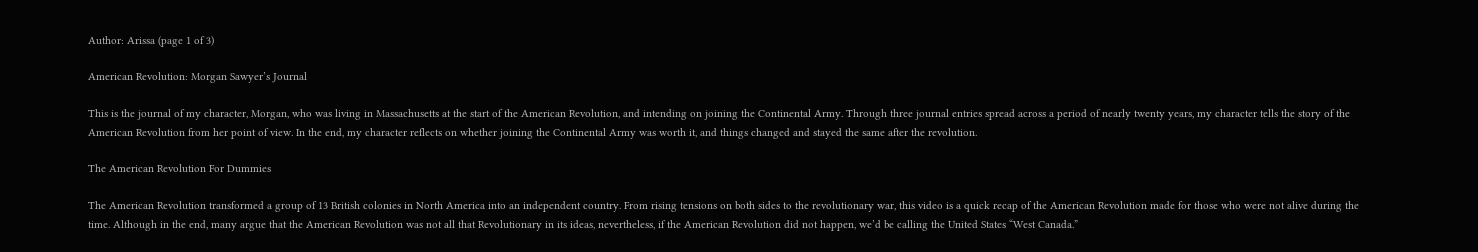Author: Arissa (page 1 of 3)

American Revolution: Morgan Sawyer’s Journal

This is the journal of my character, Morgan, who was living in Massachusetts at the start of the American Revolution, and intending on joining the Continental Army. Through three journal entries spread across a period of nearly twenty years, my character tells the story of the American Revolution from her point of view. In the end, my character reflects on whether joining the Continental Army was worth it, and things changed and stayed the same after the revolution.

The American Revolution For Dummies

The American Revolution transformed a group of 13 British colonies in North America into an independent country. From rising tensions on both sides to the revolutionary war, this video is a quick recap of the American Revolution made for those who were not alive during the time. Although in the end, many argue that the American Revolution was not all that Revolutionary in its ideas, nevertheless, if the American Revolution did not happen, we’d be calling the United States “West Canada.”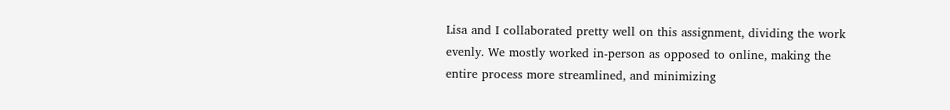Lisa and I collaborated pretty well on this assignment, dividing the work evenly. We mostly worked in-person as opposed to online, making the entire process more streamlined, and minimizing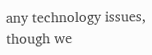any technology issues, though we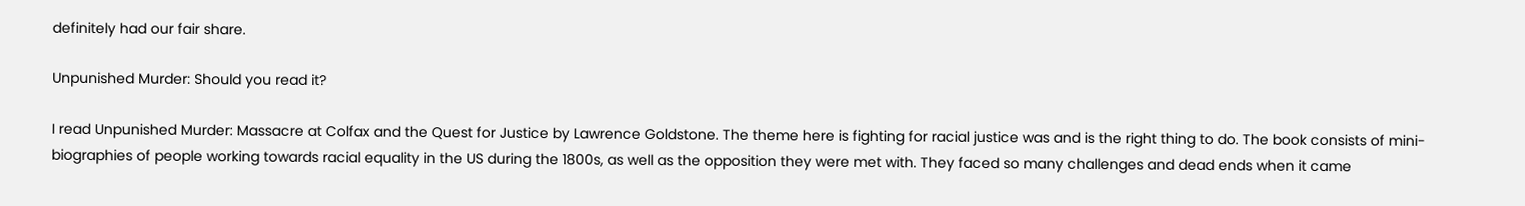definitely had our fair share.

Unpunished Murder: Should you read it?

I read Unpunished Murder: Massacre at Colfax and the Quest for Justice by Lawrence Goldstone. The theme here is fighting for racial justice was and is the right thing to do. The book consists of mini-biographies of people working towards racial equality in the US during the 1800s, as well as the opposition they were met with. They faced so many challenges and dead ends when it came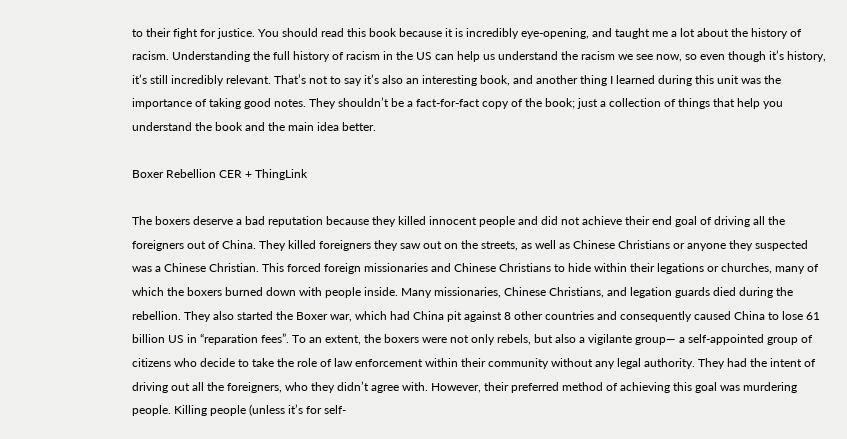to their fight for justice. You should read this book because it is incredibly eye-opening, and taught me a lot about the history of racism. Understanding the full history of racism in the US can help us understand the racism we see now, so even though it’s history, it’s still incredibly relevant. That’s not to say it’s also an interesting book, and another thing I learned during this unit was the importance of taking good notes. They shouldn’t be a fact-for-fact copy of the book; just a collection of things that help you understand the book and the main idea better.

Boxer Rebellion CER + ThingLink

The boxers deserve a bad reputation because they killed innocent people and did not achieve their end goal of driving all the foreigners out of China. They killed foreigners they saw out on the streets, as well as Chinese Christians or anyone they suspected was a Chinese Christian. This forced foreign missionaries and Chinese Christians to hide within their legations or churches, many of which the boxers burned down with people inside. Many missionaries, Chinese Christians, and legation guards died during the rebellion. They also started the Boxer war, which had China pit against 8 other countries and consequently caused China to lose 61 billion US in “reparation fees”. To an extent, the boxers were not only rebels, but also a vigilante group— a self-appointed group of citizens who decide to take the role of law enforcement within their community without any legal authority. They had the intent of driving out all the foreigners, who they didn’t agree with. However, their preferred method of achieving this goal was murdering people. Killing people (unless it’s for self-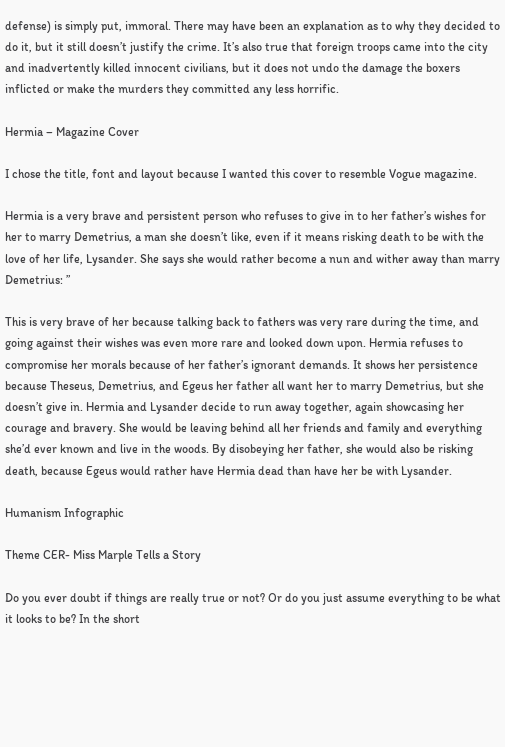defense) is simply put, immoral. There may have been an explanation as to why they decided to do it, but it still doesn’t justify the crime. It’s also true that foreign troops came into the city and inadvertently killed innocent civilians, but it does not undo the damage the boxers inflicted or make the murders they committed any less horrific.

Hermia – Magazine Cover

I chose the title, font and layout because I wanted this cover to resemble Vogue magazine.

Hermia is a very brave and persistent person who refuses to give in to her father’s wishes for her to marry Demetrius, a man she doesn’t like, even if it means risking death to be with the love of her life, Lysander. She says she would rather become a nun and wither away than marry Demetrius: ”

This is very brave of her because talking back to fathers was very rare during the time, and going against their wishes was even more rare and looked down upon. Hermia refuses to compromise her morals because of her father’s ignorant demands. It shows her persistence because Theseus, Demetrius, and Egeus her father all want her to marry Demetrius, but she doesn’t give in. Hermia and Lysander decide to run away together, again showcasing her courage and bravery. She would be leaving behind all her friends and family and everything she’d ever known and live in the woods. By disobeying her father, she would also be risking death, because Egeus would rather have Hermia dead than have her be with Lysander.

Humanism Infographic

Theme CER- Miss Marple Tells a Story

Do you ever doubt if things are really true or not? Or do you just assume everything to be what it looks to be? In the short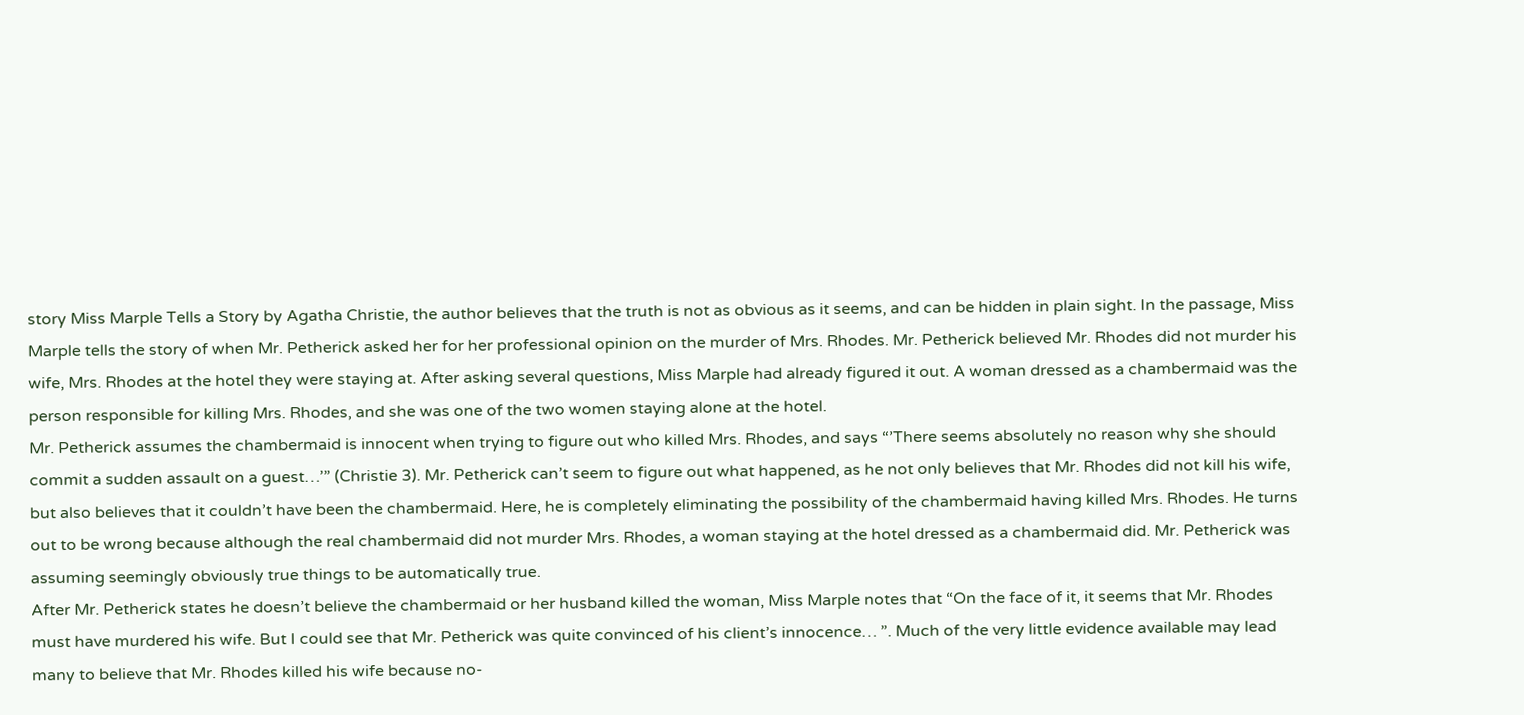story Miss Marple Tells a Story by Agatha Christie, the author believes that the truth is not as obvious as it seems, and can be hidden in plain sight. In the passage, Miss Marple tells the story of when Mr. Petherick asked her for her professional opinion on the murder of Mrs. Rhodes. Mr. Petherick believed Mr. Rhodes did not murder his wife, Mrs. Rhodes at the hotel they were staying at. After asking several questions, Miss Marple had already figured it out. A woman dressed as a chambermaid was the person responsible for killing Mrs. Rhodes, and she was one of the two women staying alone at the hotel.
Mr. Petherick assumes the chambermaid is innocent when trying to figure out who killed Mrs. Rhodes, and says “’There seems absolutely no reason why she should commit a sudden assault on a guest…’” (Christie 3). Mr. Petherick can’t seem to figure out what happened, as he not only believes that Mr. Rhodes did not kill his wife, but also believes that it couldn’t have been the chambermaid. Here, he is completely eliminating the possibility of the chambermaid having killed Mrs. Rhodes. He turns out to be wrong because although the real chambermaid did not murder Mrs. Rhodes, a woman staying at the hotel dressed as a chambermaid did. Mr. Petherick was assuming seemingly obviously true things to be automatically true.
After Mr. Petherick states he doesn’t believe the chambermaid or her husband killed the woman, Miss Marple notes that “On the face of it, it seems that Mr. Rhodes must have murdered his wife. But I could see that Mr. Petherick was quite convinced of his client’s innocence… ”. Much of the very little evidence available may lead many to believe that Mr. Rhodes killed his wife because no-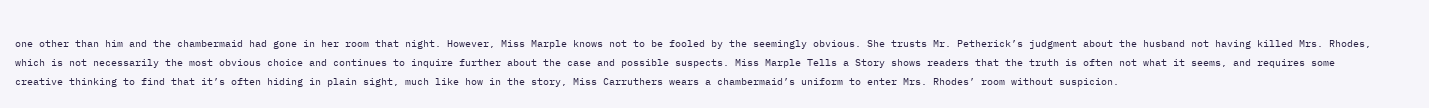one other than him and the chambermaid had gone in her room that night. However, Miss Marple knows not to be fooled by the seemingly obvious. She trusts Mr. Petherick’s judgment about the husband not having killed Mrs. Rhodes, which is not necessarily the most obvious choice and continues to inquire further about the case and possible suspects. Miss Marple Tells a Story shows readers that the truth is often not what it seems, and requires some creative thinking to find that it’s often hiding in plain sight, much like how in the story, Miss Carruthers wears a chambermaid’s uniform to enter Mrs. Rhodes’ room without suspicion.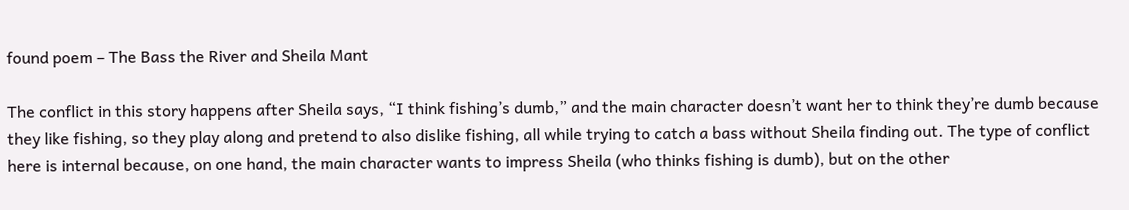found poem – The Bass the River and Sheila Mant

The conflict in this story happens after Sheila says, “I think fishing’s dumb,” and the main character doesn’t want her to think they’re dumb because they like fishing, so they play along and pretend to also dislike fishing, all while trying to catch a bass without Sheila finding out. The type of conflict here is internal because, on one hand, the main character wants to impress Sheila (who thinks fishing is dumb), but on the other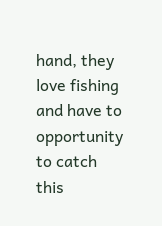hand, they love fishing and have to opportunity to catch this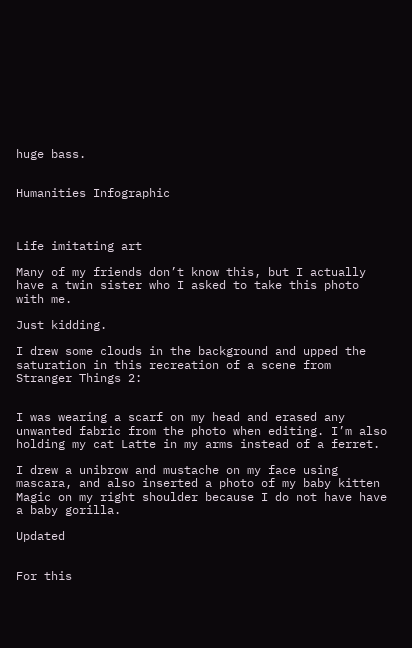huge bass.


Humanities Infographic



Life imitating art

Many of my friends don’t know this, but I actually have a twin sister who I asked to take this photo with me.

Just kidding.

I drew some clouds in the background and upped the saturation in this recreation of a scene from Stranger Things 2:


I was wearing a scarf on my head and erased any unwanted fabric from the photo when editing. I’m also holding my cat Latte in my arms instead of a ferret.

I drew a unibrow and mustache on my face using mascara, and also inserted a photo of my baby kitten Magic on my right shoulder because I do not have have a baby gorilla.

Updated


For this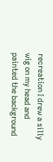recreation I drew a silly wig on my head and painted the background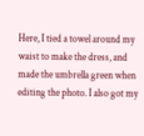Here, I tied a towel around my waist to make the dress, and made the umbrella green when editing the photo. I also got my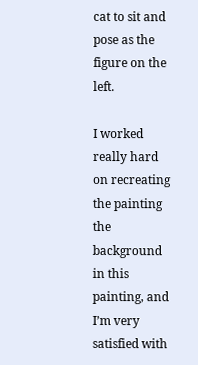cat to sit and pose as the figure on the left.

I worked really hard on recreating the painting the background in this painting, and I’m very satisfied with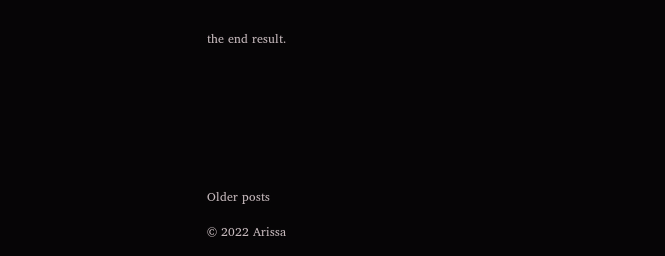the end result.








Older posts

© 2022 Arissa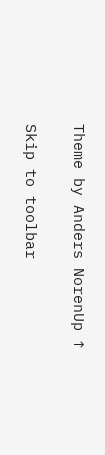Theme by Anders NorenUp ↑

Skip to toolbar